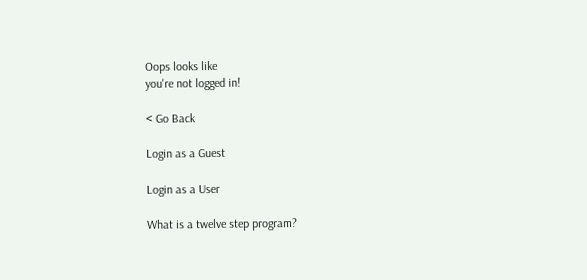Oops looks like
you're not logged in!

< Go Back

Login as a Guest

Login as a User

What is a twelve step program?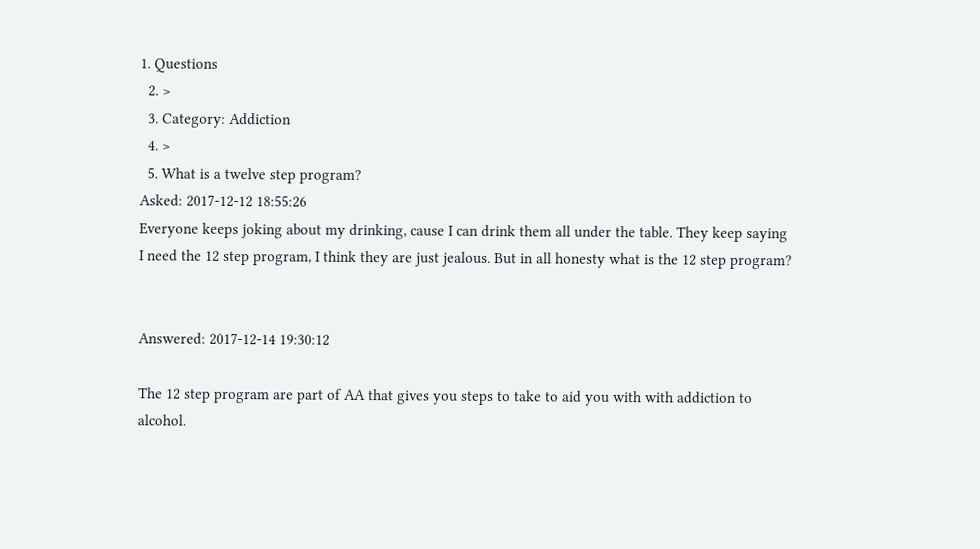1. Questions
  2. >
  3. Category: Addiction
  4. >
  5. What is a twelve step program?
Asked: 2017-12-12 18:55:26
Everyone keeps joking about my drinking, cause I can drink them all under the table. They keep saying I need the 12 step program, I think they are just jealous. But in all honesty what is the 12 step program?


Answered: 2017-12-14 19:30:12

The 12 step program are part of AA that gives you steps to take to aid you with with addiction to alcohol.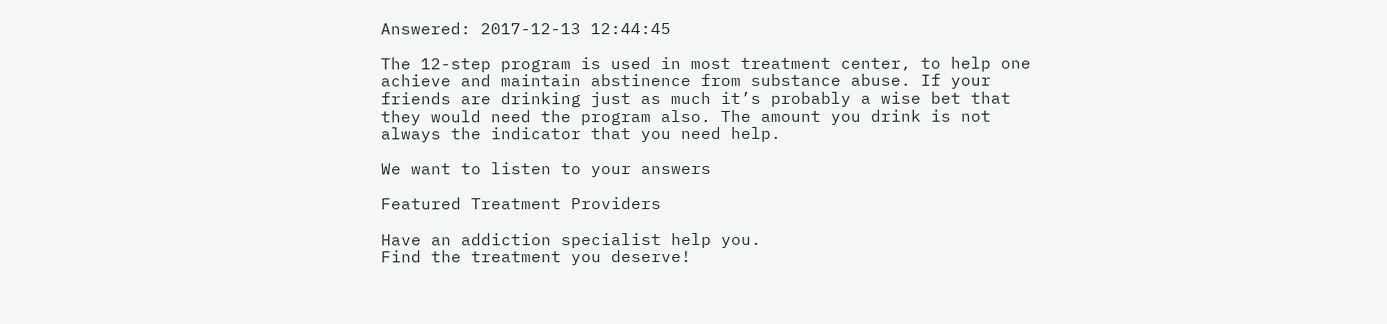Answered: 2017-12-13 12:44:45

The 12-step program is used in most treatment center, to help one achieve and maintain abstinence from substance abuse. If your friends are drinking just as much it’s probably a wise bet that they would need the program also. The amount you drink is not always the indicator that you need help.

We want to listen to your answers

Featured Treatment Providers

Have an addiction specialist help you.
Find the treatment you deserve!